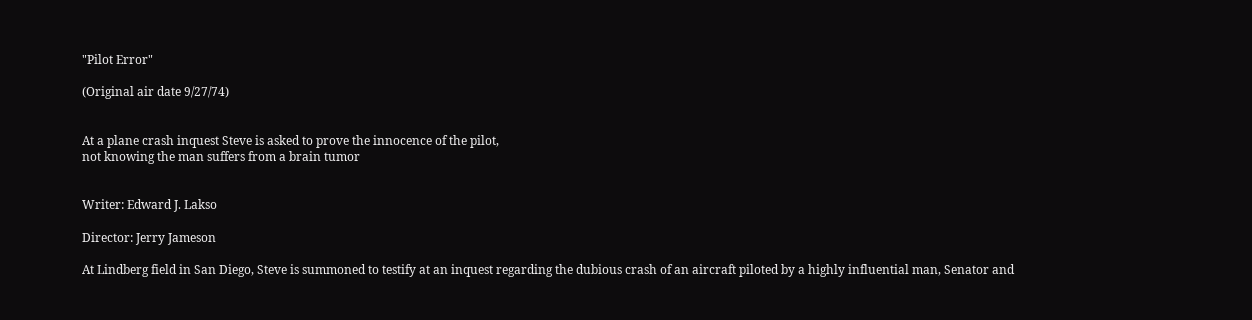"Pilot Error"

(Original air date 9/27/74)


At a plane crash inquest Steve is asked to prove the innocence of the pilot,
not knowing the man suffers from a brain tumor


Writer: Edward J. Lakso

Director: Jerry Jameson

At Lindberg field in San Diego, Steve is summoned to testify at an inquest regarding the dubious crash of an aircraft piloted by a highly influential man, Senator and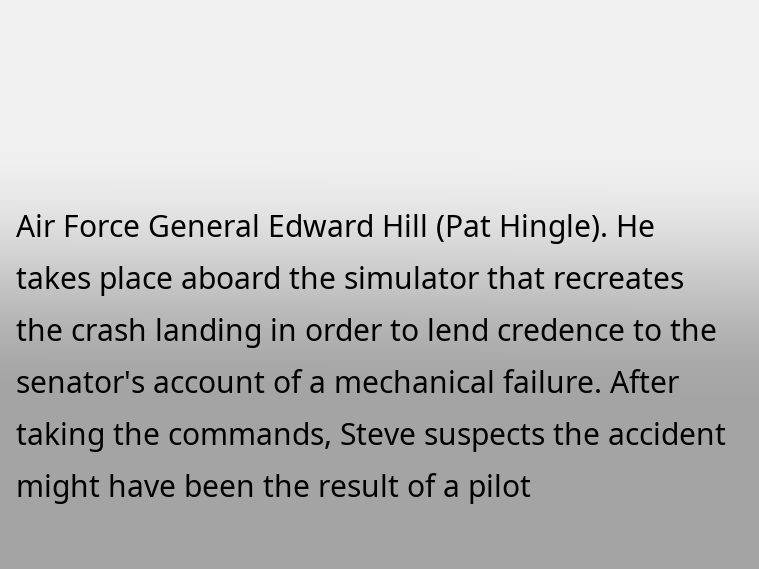Air Force General Edward Hill (Pat Hingle). He takes place aboard the simulator that recreates the crash landing in order to lend credence to the senator's account of a mechanical failure. After taking the commands, Steve suspects the accident might have been the result of a pilot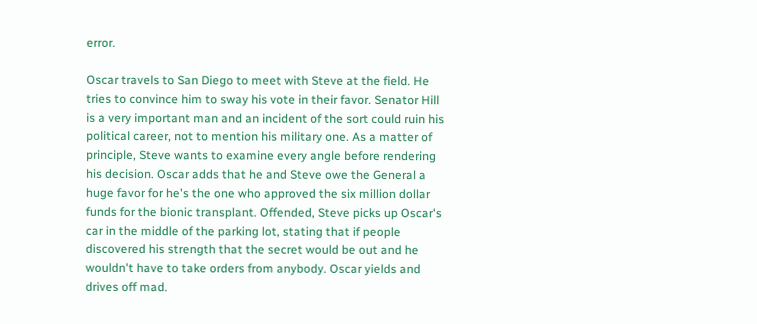error.

Oscar travels to San Diego to meet with Steve at the field. He tries to convince him to sway his vote in their favor. Senator Hill is a very important man and an incident of the sort could ruin his political career, not to mention his military one. As a matter of principle, Steve wants to examine every angle before rendering his decision. Oscar adds that he and Steve owe the General a huge favor for he's the one who approved the six million dollar funds for the bionic transplant. Offended, Steve picks up Oscar's car in the middle of the parking lot, stating that if people discovered his strength that the secret would be out and he wouldn't have to take orders from anybody. Oscar yields and drives off mad.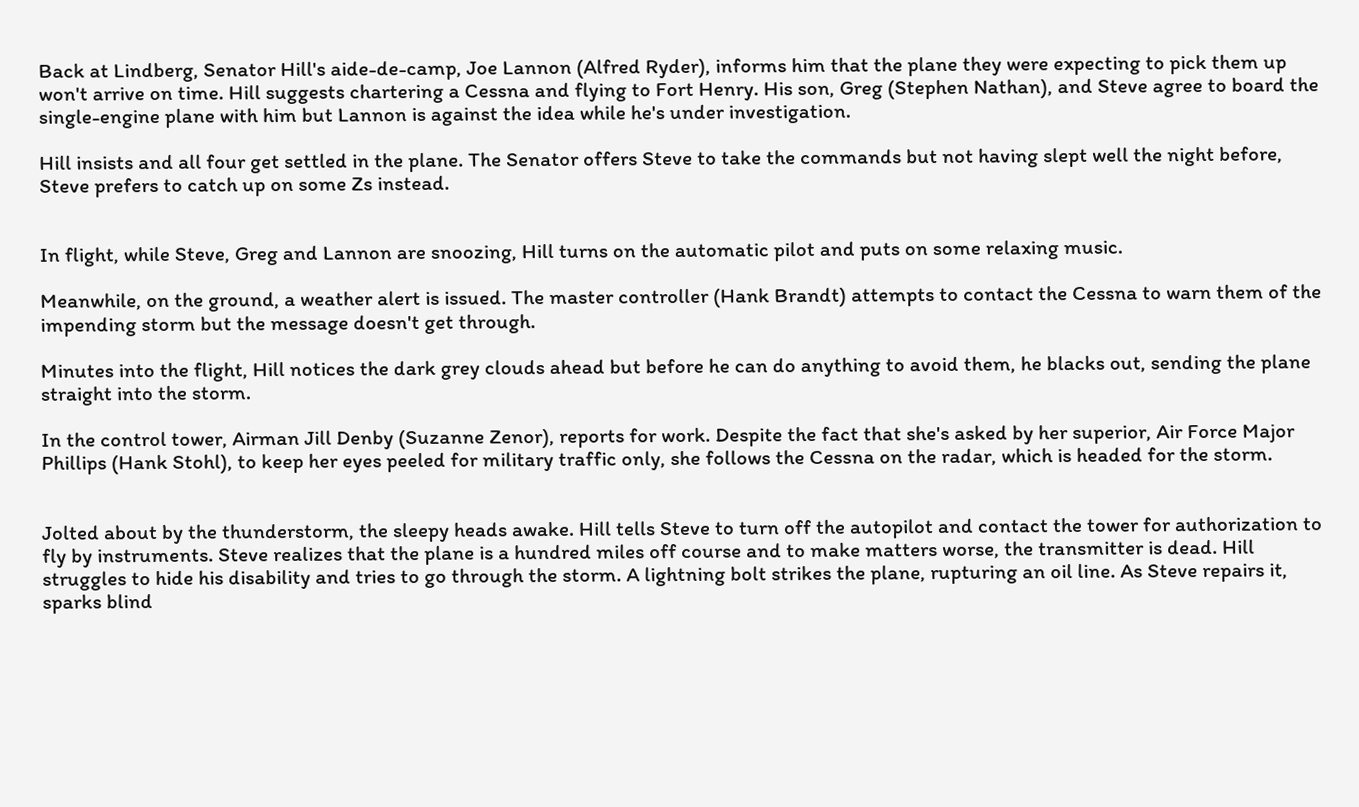Back at Lindberg, Senator Hill's aide-de-camp, Joe Lannon (Alfred Ryder), informs him that the plane they were expecting to pick them up won't arrive on time. Hill suggests chartering a Cessna and flying to Fort Henry. His son, Greg (Stephen Nathan), and Steve agree to board the single-engine plane with him but Lannon is against the idea while he's under investigation.

Hill insists and all four get settled in the plane. The Senator offers Steve to take the commands but not having slept well the night before, Steve prefers to catch up on some Zs instead.


In flight, while Steve, Greg and Lannon are snoozing, Hill turns on the automatic pilot and puts on some relaxing music.

Meanwhile, on the ground, a weather alert is issued. The master controller (Hank Brandt) attempts to contact the Cessna to warn them of the impending storm but the message doesn't get through.

Minutes into the flight, Hill notices the dark grey clouds ahead but before he can do anything to avoid them, he blacks out, sending the plane straight into the storm.

In the control tower, Airman Jill Denby (Suzanne Zenor), reports for work. Despite the fact that she's asked by her superior, Air Force Major Phillips (Hank Stohl), to keep her eyes peeled for military traffic only, she follows the Cessna on the radar, which is headed for the storm.


Jolted about by the thunderstorm, the sleepy heads awake. Hill tells Steve to turn off the autopilot and contact the tower for authorization to fly by instruments. Steve realizes that the plane is a hundred miles off course and to make matters worse, the transmitter is dead. Hill struggles to hide his disability and tries to go through the storm. A lightning bolt strikes the plane, rupturing an oil line. As Steve repairs it, sparks blind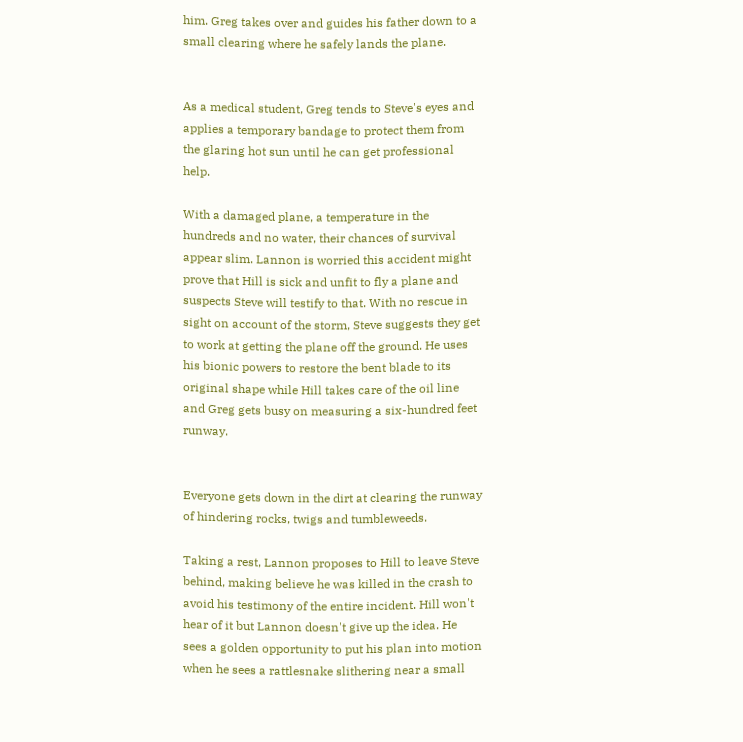him. Greg takes over and guides his father down to a small clearing where he safely lands the plane.


As a medical student, Greg tends to Steve's eyes and applies a temporary bandage to protect them from the glaring hot sun until he can get professional help.

With a damaged plane, a temperature in the hundreds and no water, their chances of survival appear slim. Lannon is worried this accident might prove that Hill is sick and unfit to fly a plane and suspects Steve will testify to that. With no rescue in sight on account of the storm, Steve suggests they get to work at getting the plane off the ground. He uses his bionic powers to restore the bent blade to its original shape while Hill takes care of the oil line and Greg gets busy on measuring a six-hundred feet runway.


Everyone gets down in the dirt at clearing the runway of hindering rocks, twigs and tumbleweeds.

Taking a rest, Lannon proposes to Hill to leave Steve behind, making believe he was killed in the crash to avoid his testimony of the entire incident. Hill won't hear of it but Lannon doesn't give up the idea. He sees a golden opportunity to put his plan into motion when he sees a rattlesnake slithering near a small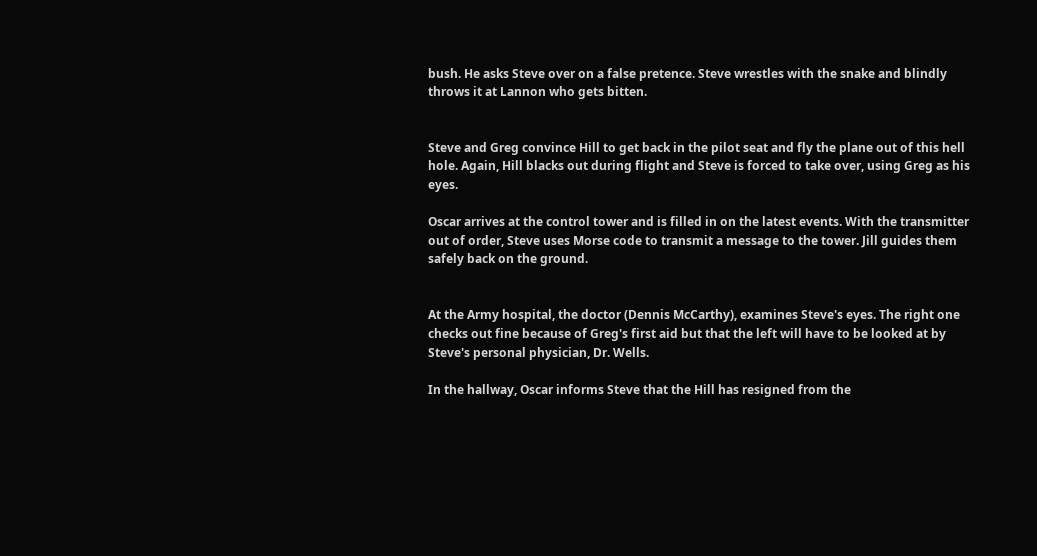bush. He asks Steve over on a false pretence. Steve wrestles with the snake and blindly throws it at Lannon who gets bitten.


Steve and Greg convince Hill to get back in the pilot seat and fly the plane out of this hell hole. Again, Hill blacks out during flight and Steve is forced to take over, using Greg as his eyes.

Oscar arrives at the control tower and is filled in on the latest events. With the transmitter out of order, Steve uses Morse code to transmit a message to the tower. Jill guides them safely back on the ground.


At the Army hospital, the doctor (Dennis McCarthy), examines Steve's eyes. The right one checks out fine because of Greg's first aid but that the left will have to be looked at by Steve's personal physician, Dr. Wells.

In the hallway, Oscar informs Steve that the Hill has resigned from the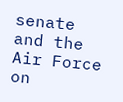senate and the Air Force on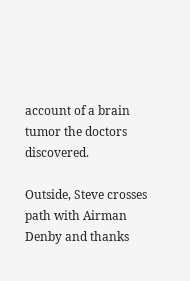account of a brain tumor the doctors discovered.

Outside, Steve crosses path with Airman Denby and thanks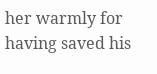her warmly for having saved his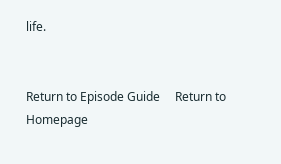life.


Return to Episode Guide     Return to Homepage